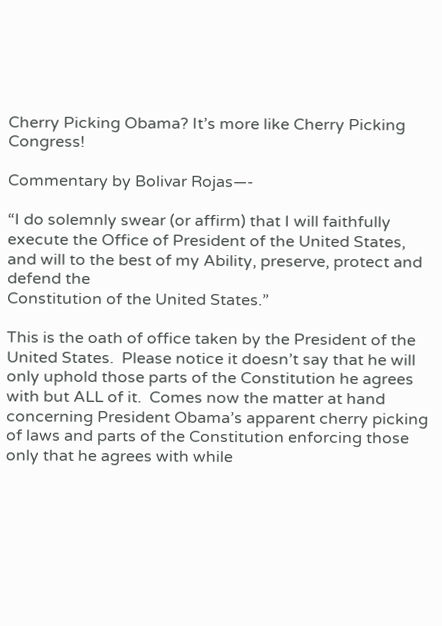Cherry Picking Obama? It’s more like Cherry Picking Congress!

Commentary by Bolivar Rojas—-

“I do solemnly swear (or affirm) that I will faithfully execute the Office of President of the United States, and will to the best of my Ability, preserve, protect and defend the
Constitution of the United States.”

This is the oath of office taken by the President of the United States.  Please notice it doesn’t say that he will only uphold those parts of the Constitution he agrees with but ALL of it.  Comes now the matter at hand concerning President Obama’s apparent cherry picking of laws and parts of the Constitution enforcing those only that he agrees with while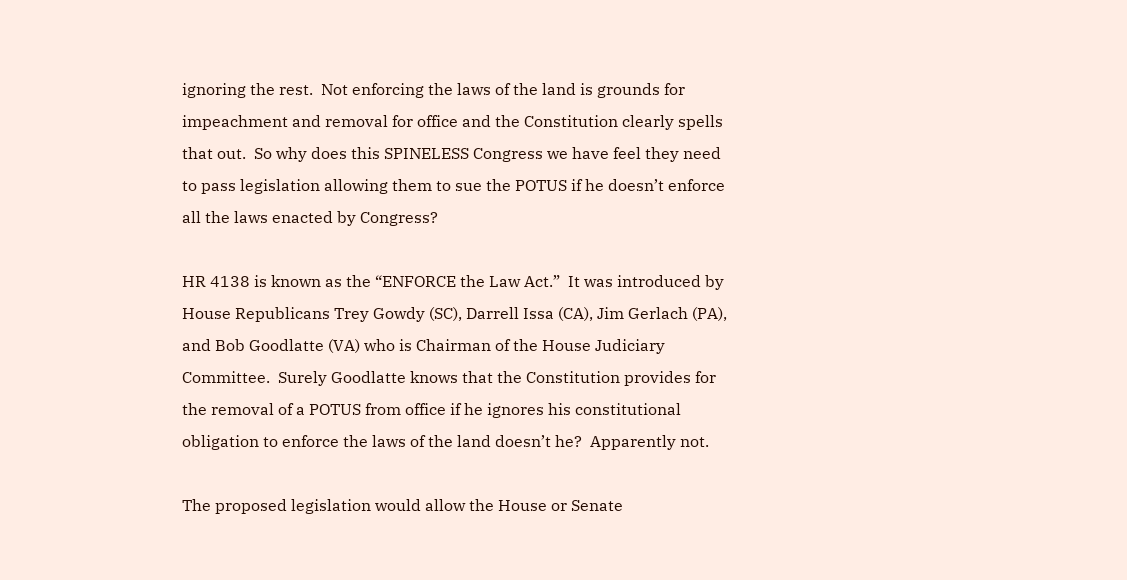ignoring the rest.  Not enforcing the laws of the land is grounds for impeachment and removal for office and the Constitution clearly spells that out.  So why does this SPINELESS Congress we have feel they need to pass legislation allowing them to sue the POTUS if he doesn’t enforce all the laws enacted by Congress?

HR 4138 is known as the “ENFORCE the Law Act.”  It was introduced by House Republicans Trey Gowdy (SC), Darrell Issa (CA), Jim Gerlach (PA), and Bob Goodlatte (VA) who is Chairman of the House Judiciary Committee.  Surely Goodlatte knows that the Constitution provides for the removal of a POTUS from office if he ignores his constitutional obligation to enforce the laws of the land doesn’t he?  Apparently not.

The proposed legislation would allow the House or Senate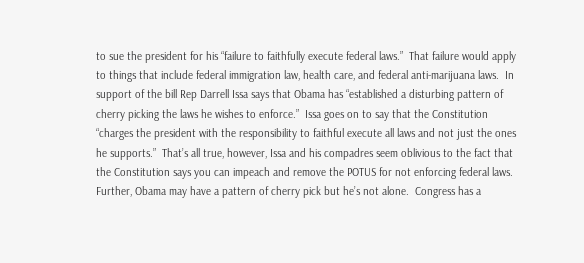to sue the president for his “failure to faithfully execute federal laws.”  That failure would apply to things that include federal immigration law, health care, and federal anti-marijuana laws.  In support of the bill Rep Darrell Issa says that Obama has “established a disturbing pattern of cherry picking the laws he wishes to enforce.”  Issa goes on to say that the Constitution “charges the president with the responsibility to faithful execute all laws and not just the ones he supports.”  That’s all true, however, Issa and his compadres seem oblivious to the fact that the Constitution says you can impeach and remove the POTUS for not enforcing federal laws.  Further, Obama may have a pattern of cherry pick but he’s not alone.  Congress has a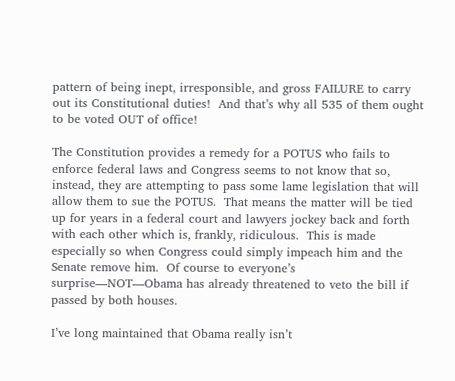pattern of being inept, irresponsible, and gross FAILURE to carry out its Constitutional duties!  And that’s why all 535 of them ought to be voted OUT of office!

The Constitution provides a remedy for a POTUS who fails to enforce federal laws and Congress seems to not know that so, instead, they are attempting to pass some lame legislation that will allow them to sue the POTUS.  That means the matter will be tied up for years in a federal court and lawyers jockey back and forth with each other which is, frankly, ridiculous.  This is made especially so when Congress could simply impeach him and the Senate remove him.  Of course to everyone’s surprise—NOT—Obama has already threatened to veto the bill if passed by both houses.

I’ve long maintained that Obama really isn’t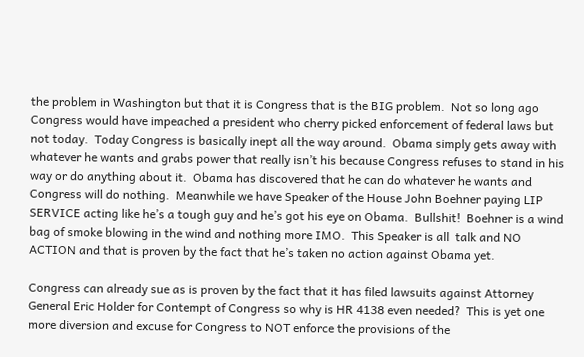the problem in Washington but that it is Congress that is the BIG problem.  Not so long ago Congress would have impeached a president who cherry picked enforcement of federal laws but not today.  Today Congress is basically inept all the way around.  Obama simply gets away with whatever he wants and grabs power that really isn’t his because Congress refuses to stand in his way or do anything about it.  Obama has discovered that he can do whatever he wants and Congress will do nothing.  Meanwhile we have Speaker of the House John Boehner paying LIP SERVICE acting like he’s a tough guy and he’s got his eye on Obama.  Bullshit!  Boehner is a wind bag of smoke blowing in the wind and nothing more IMO.  This Speaker is all  talk and NO ACTION and that is proven by the fact that he’s taken no action against Obama yet.

Congress can already sue as is proven by the fact that it has filed lawsuits against Attorney General Eric Holder for Contempt of Congress so why is HR 4138 even needed?  This is yet one more diversion and excuse for Congress to NOT enforce the provisions of the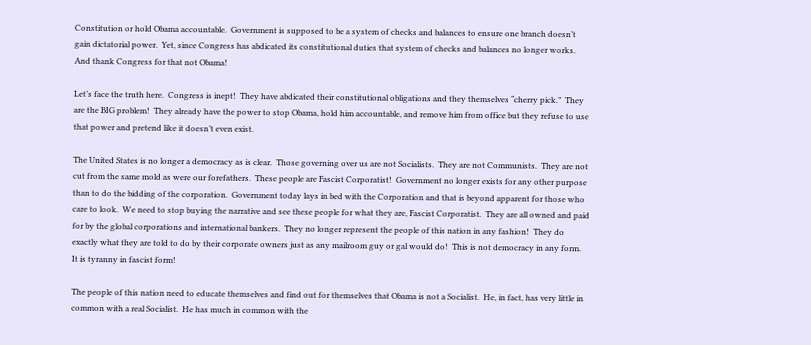Constitution or hold Obama accountable.  Government is supposed to be a system of checks and balances to ensure one branch doesn’t gain dictatorial power.  Yet, since Congress has abdicated its constitutional duties that system of checks and balances no longer works.  And thank Congress for that not Obama!

Let’s face the truth here.  Congress is inept!  They have abdicated their constitutional obligations and they themselves “cherry pick.”  They are the BIG problem!  They already have the power to stop Obama, hold him accountable, and remove him from office but they refuse to use that power and pretend like it doesn’t even exist.

The United States is no longer a democracy as is clear.  Those governing over us are not Socialists.  They are not Communists.  They are not cut from the same mold as were our forefathers.  These people are Fascist Corporatist!  Government no longer exists for any other purpose than to do the bidding of the corporation.  Government today lays in bed with the Corporation and that is beyond apparent for those who care to look.  We need to stop buying the narrative and see these people for what they are, Fascist Corporatist.  They are all owned and paid for by the global corporations and international bankers.  They no longer represent the people of this nation in any fashion!  They do exactly what they are told to do by their corporate owners just as any mailroom guy or gal would do!  This is not democracy in any form.  It is tyranny in fascist form!

The people of this nation need to educate themselves and find out for themselves that Obama is not a Socialist.  He, in fact, has very little in common with a real Socialist.  He has much in common with the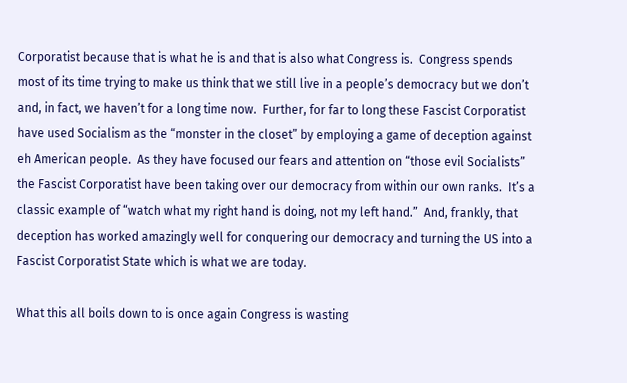Corporatist because that is what he is and that is also what Congress is.  Congress spends most of its time trying to make us think that we still live in a people’s democracy but we don’t and, in fact, we haven’t for a long time now.  Further, for far to long these Fascist Corporatist have used Socialism as the “monster in the closet” by employing a game of deception against eh American people.  As they have focused our fears and attention on “those evil Socialists” the Fascist Corporatist have been taking over our democracy from within our own ranks.  It’s a classic example of “watch what my right hand is doing, not my left hand.”  And, frankly, that deception has worked amazingly well for conquering our democracy and turning the US into a Fascist Corporatist State which is what we are today.

What this all boils down to is once again Congress is wasting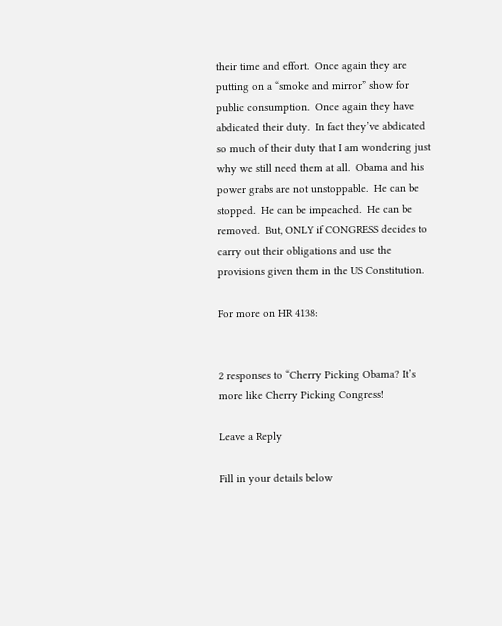their time and effort.  Once again they are putting on a “smoke and mirror” show for public consumption.  Once again they have abdicated their duty.  In fact they’ve abdicated so much of their duty that I am wondering just why we still need them at all.  Obama and his power grabs are not unstoppable.  He can be stopped.  He can be impeached.  He can be removed.  But, ONLY if CONGRESS decides to carry out their obligations and use the provisions given them in the US Constitution.

For more on HR 4138:


2 responses to “Cherry Picking Obama? It’s more like Cherry Picking Congress!

Leave a Reply

Fill in your details below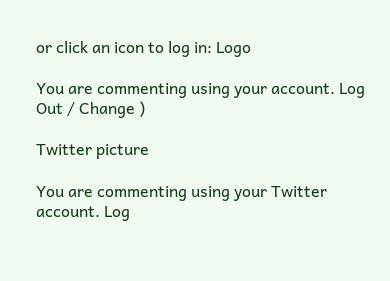or click an icon to log in: Logo

You are commenting using your account. Log Out / Change )

Twitter picture

You are commenting using your Twitter account. Log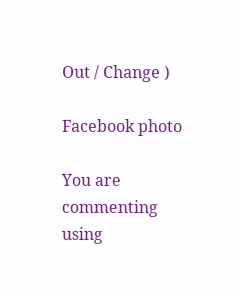Out / Change )

Facebook photo

You are commenting using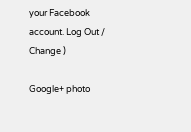your Facebook account. Log Out / Change )

Google+ photo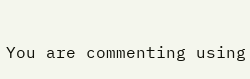You are commenting using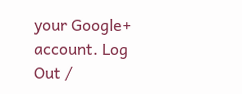your Google+ account. Log Out /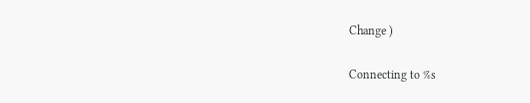Change )

Connecting to %s